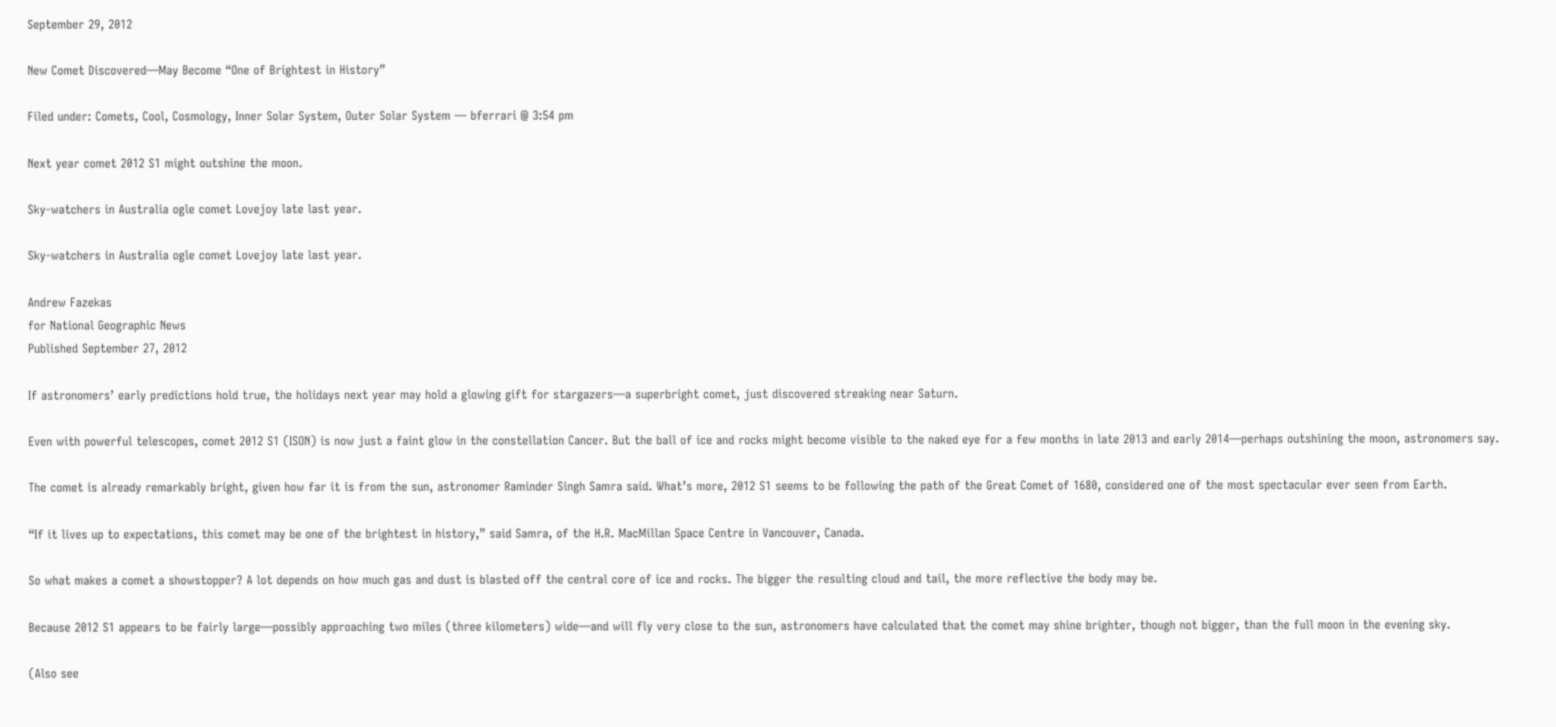September 29, 2012

New Comet Discovered—May Become “One of Brightest in History”

Filed under: Comets, Cool, Cosmology, Inner Solar System, Outer Solar System — bferrari @ 3:54 pm

Next year comet 2012 S1 might outshine the moon.

Sky-watchers in Australia ogle comet Lovejoy late last year.

Sky-watchers in Australia ogle comet Lovejoy late last year.

Andrew Fazekas
for National Geographic News
Published September 27, 2012

If astronomers’ early predictions hold true, the holidays next year may hold a glowing gift for stargazers—a superbright comet, just discovered streaking near Saturn.

Even with powerful telescopes, comet 2012 S1 (ISON) is now just a faint glow in the constellation Cancer. But the ball of ice and rocks might become visible to the naked eye for a few months in late 2013 and early 2014—perhaps outshining the moon, astronomers say.

The comet is already remarkably bright, given how far it is from the sun, astronomer Raminder Singh Samra said. What’s more, 2012 S1 seems to be following the path of the Great Comet of 1680, considered one of the most spectacular ever seen from Earth.

“If it lives up to expectations, this comet may be one of the brightest in history,” said Samra, of the H.R. MacMillan Space Centre in Vancouver, Canada.

So what makes a comet a showstopper? A lot depends on how much gas and dust is blasted off the central core of ice and rocks. The bigger the resulting cloud and tail, the more reflective the body may be.

Because 2012 S1 appears to be fairly large—possibly approaching two miles (three kilometers) wide—and will fly very close to the sun, astronomers have calculated that the comet may shine brighter, though not bigger, than the full moon in the evening sky.

(Also see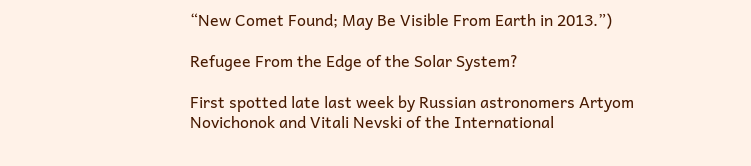“New Comet Found; May Be Visible From Earth in 2013.”)

Refugee From the Edge of the Solar System?

First spotted late last week by Russian astronomers Artyom Novichonok and Vitali Nevski of the International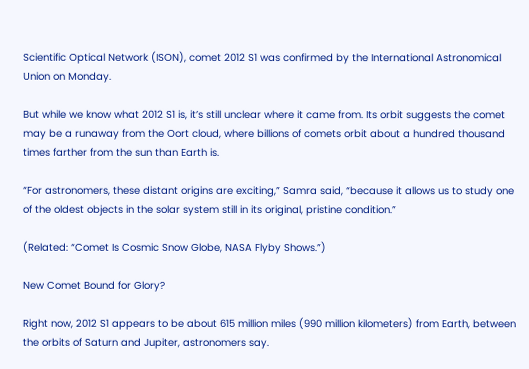Scientific Optical Network (ISON), comet 2012 S1 was confirmed by the International Astronomical Union on Monday.

But while we know what 2012 S1 is, it’s still unclear where it came from. Its orbit suggests the comet may be a runaway from the Oort cloud, where billions of comets orbit about a hundred thousand times farther from the sun than Earth is.

“For astronomers, these distant origins are exciting,” Samra said, “because it allows us to study one of the oldest objects in the solar system still in its original, pristine condition.”

(Related: “Comet Is Cosmic Snow Globe, NASA Flyby Shows.”)

New Comet Bound for Glory?

Right now, 2012 S1 appears to be about 615 million miles (990 million kilometers) from Earth, between the orbits of Saturn and Jupiter, astronomers say.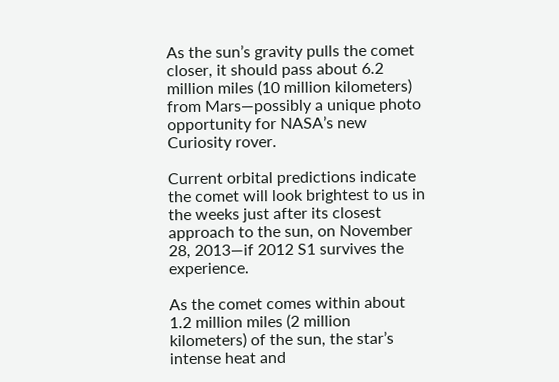As the sun’s gravity pulls the comet closer, it should pass about 6.2 million miles (10 million kilometers) from Mars—possibly a unique photo opportunity for NASA’s new Curiosity rover.

Current orbital predictions indicate the comet will look brightest to us in the weeks just after its closest approach to the sun, on November 28, 2013—if 2012 S1 survives the experience.

As the comet comes within about 1.2 million miles (2 million kilometers) of the sun, the star’s intense heat and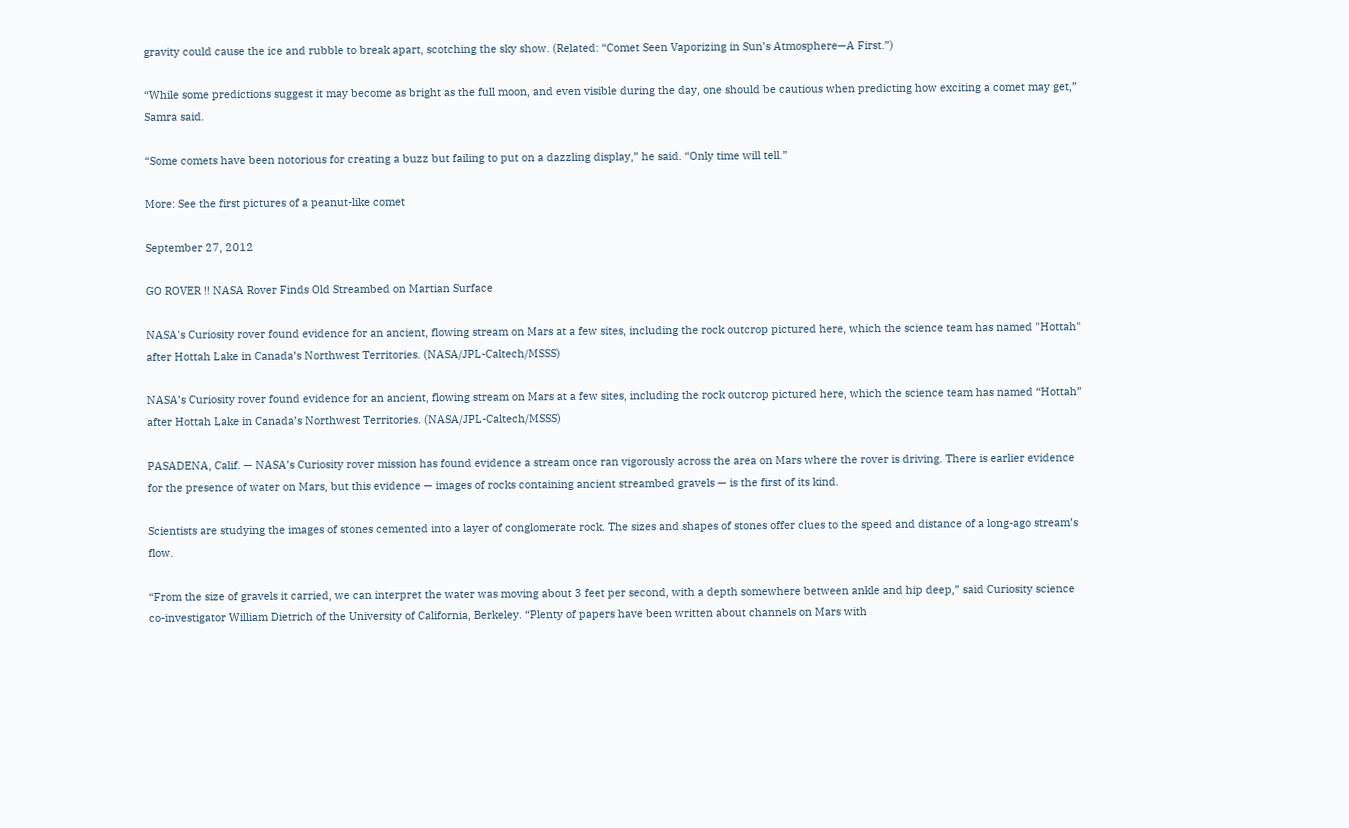gravity could cause the ice and rubble to break apart, scotching the sky show. (Related: “Comet Seen Vaporizing in Sun’s Atmosphere—A First.”)

“While some predictions suggest it may become as bright as the full moon, and even visible during the day, one should be cautious when predicting how exciting a comet may get,” Samra said.

“Some comets have been notorious for creating a buzz but failing to put on a dazzling display,” he said. “Only time will tell.”

More: See the first pictures of a peanut-like comet

September 27, 2012

GO ROVER !! NASA Rover Finds Old Streambed on Martian Surface

NASA's Curiosity rover found evidence for an ancient, flowing stream on Mars at a few sites, including the rock outcrop pictured here, which the science team has named "Hottah" after Hottah Lake in Canada’s Northwest Territories. (NASA/JPL-Caltech/MSSS)

NASA’s Curiosity rover found evidence for an ancient, flowing stream on Mars at a few sites, including the rock outcrop pictured here, which the science team has named “Hottah” after Hottah Lake in Canada’s Northwest Territories. (NASA/JPL-Caltech/MSSS)

PASADENA, Calif. — NASA’s Curiosity rover mission has found evidence a stream once ran vigorously across the area on Mars where the rover is driving. There is earlier evidence for the presence of water on Mars, but this evidence — images of rocks containing ancient streambed gravels — is the first of its kind.

Scientists are studying the images of stones cemented into a layer of conglomerate rock. The sizes and shapes of stones offer clues to the speed and distance of a long-ago stream’s flow.

“From the size of gravels it carried, we can interpret the water was moving about 3 feet per second, with a depth somewhere between ankle and hip deep,” said Curiosity science co-investigator William Dietrich of the University of California, Berkeley. “Plenty of papers have been written about channels on Mars with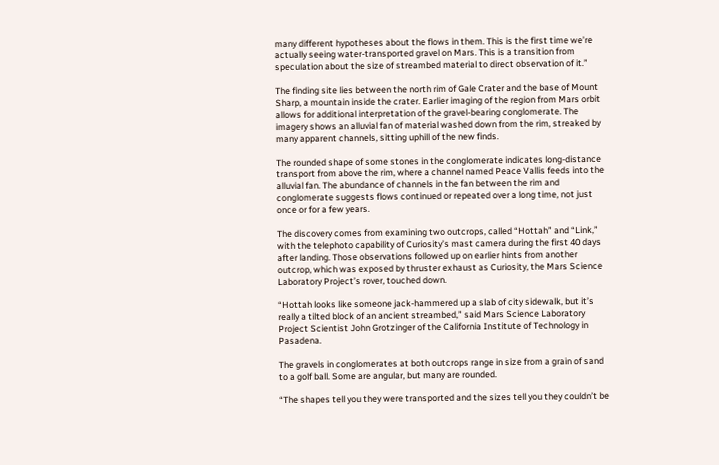many different hypotheses about the flows in them. This is the first time we’re actually seeing water-transported gravel on Mars. This is a transition from speculation about the size of streambed material to direct observation of it.”

The finding site lies between the north rim of Gale Crater and the base of Mount Sharp, a mountain inside the crater. Earlier imaging of the region from Mars orbit allows for additional interpretation of the gravel-bearing conglomerate. The imagery shows an alluvial fan of material washed down from the rim, streaked by many apparent channels, sitting uphill of the new finds.

The rounded shape of some stones in the conglomerate indicates long-distance transport from above the rim, where a channel named Peace Vallis feeds into the alluvial fan. The abundance of channels in the fan between the rim and conglomerate suggests flows continued or repeated over a long time, not just once or for a few years.

The discovery comes from examining two outcrops, called “Hottah” and “Link,” with the telephoto capability of Curiosity’s mast camera during the first 40 days after landing. Those observations followed up on earlier hints from another outcrop, which was exposed by thruster exhaust as Curiosity, the Mars Science Laboratory Project’s rover, touched down.

“Hottah looks like someone jack-hammered up a slab of city sidewalk, but it’s really a tilted block of an ancient streambed,” said Mars Science Laboratory Project Scientist John Grotzinger of the California Institute of Technology in Pasadena.

The gravels in conglomerates at both outcrops range in size from a grain of sand to a golf ball. Some are angular, but many are rounded.

“The shapes tell you they were transported and the sizes tell you they couldn’t be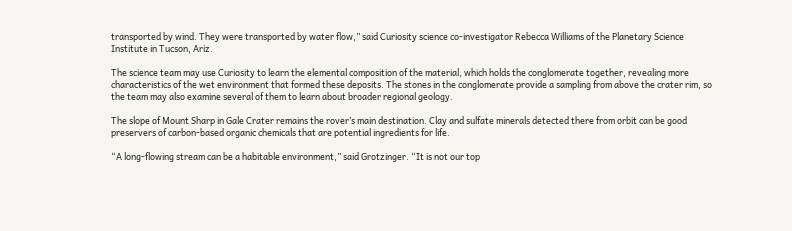transported by wind. They were transported by water flow,” said Curiosity science co-investigator Rebecca Williams of the Planetary Science Institute in Tucson, Ariz.

The science team may use Curiosity to learn the elemental composition of the material, which holds the conglomerate together, revealing more characteristics of the wet environment that formed these deposits. The stones in the conglomerate provide a sampling from above the crater rim, so the team may also examine several of them to learn about broader regional geology.

The slope of Mount Sharp in Gale Crater remains the rover’s main destination. Clay and sulfate minerals detected there from orbit can be good preservers of carbon-based organic chemicals that are potential ingredients for life.

“A long-flowing stream can be a habitable environment,” said Grotzinger. “It is not our top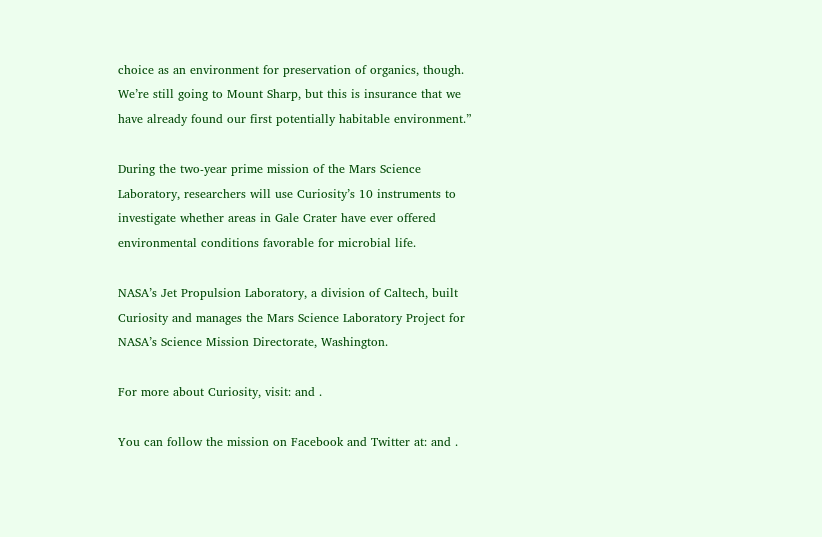choice as an environment for preservation of organics, though. We’re still going to Mount Sharp, but this is insurance that we have already found our first potentially habitable environment.”

During the two-year prime mission of the Mars Science Laboratory, researchers will use Curiosity’s 10 instruments to investigate whether areas in Gale Crater have ever offered environmental conditions favorable for microbial life.

NASA’s Jet Propulsion Laboratory, a division of Caltech, built Curiosity and manages the Mars Science Laboratory Project for NASA’s Science Mission Directorate, Washington.

For more about Curiosity, visit: and .

You can follow the mission on Facebook and Twitter at: and .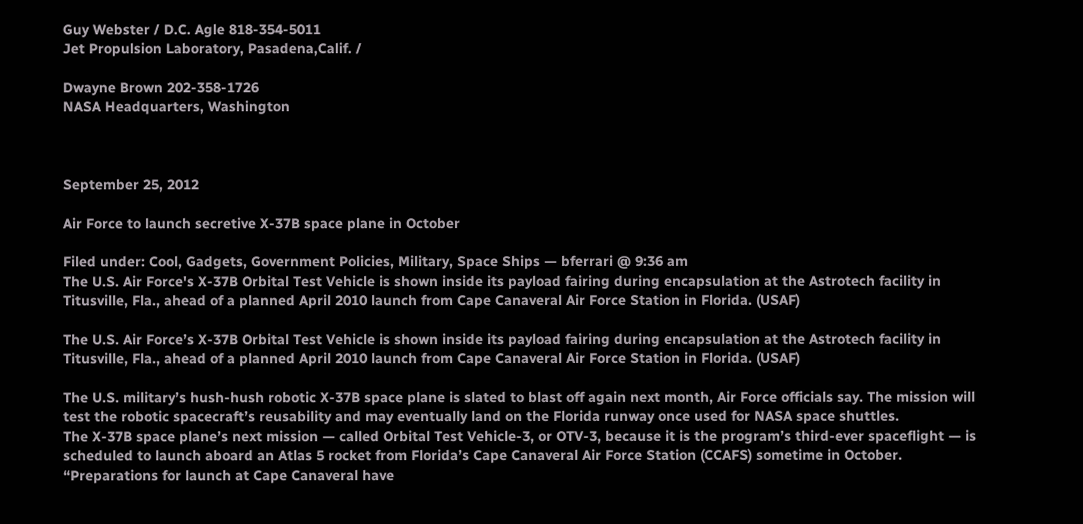Guy Webster / D.C. Agle 818-354-5011
Jet Propulsion Laboratory, Pasadena,Calif. /

Dwayne Brown 202-358-1726
NASA Headquarters, Washington



September 25, 2012

Air Force to launch secretive X-37B space plane in October

Filed under: Cool, Gadgets, Government Policies, Military, Space Ships — bferrari @ 9:36 am
The U.S. Air Force's X-37B Orbital Test Vehicle is shown inside its payload fairing during encapsulation at the Astrotech facility in Titusville, Fla., ahead of a planned April 2010 launch from Cape Canaveral Air Force Station in Florida. (USAF)

The U.S. Air Force’s X-37B Orbital Test Vehicle is shown inside its payload fairing during encapsulation at the Astrotech facility in Titusville, Fla., ahead of a planned April 2010 launch from Cape Canaveral Air Force Station in Florida. (USAF)

The U.S. military’s hush-hush robotic X-37B space plane is slated to blast off again next month, Air Force officials say. The mission will test the robotic spacecraft’s reusability and may eventually land on the Florida runway once used for NASA space shuttles.
The X-37B space plane’s next mission — called Orbital Test Vehicle-3, or OTV-3, because it is the program’s third-ever spaceflight — is scheduled to launch aboard an Atlas 5 rocket from Florida’s Cape Canaveral Air Force Station (CCAFS) sometime in October.
“Preparations for launch at Cape Canaveral have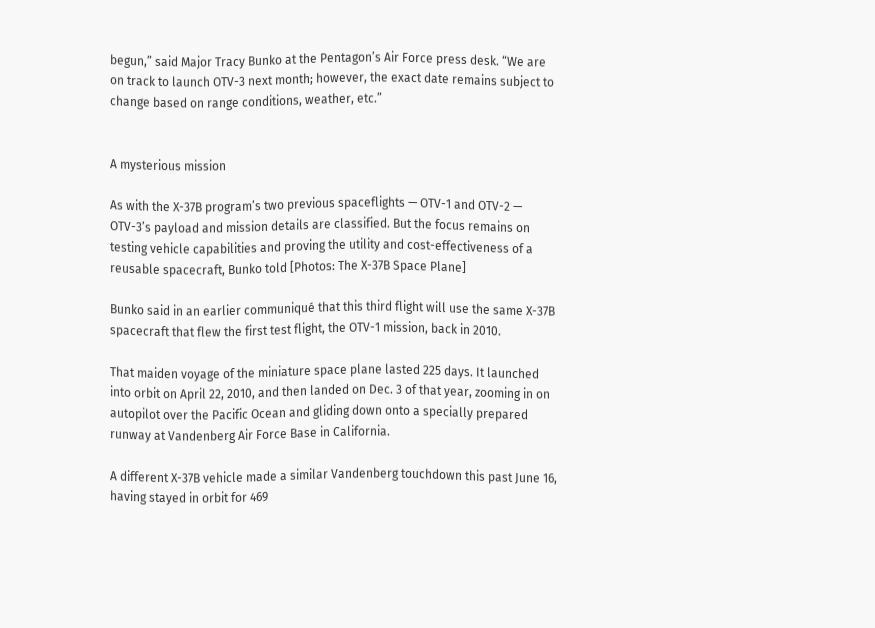begun,” said Major Tracy Bunko at the Pentagon’s Air Force press desk. “We are on track to launch OTV-3 next month; however, the exact date remains subject to change based on range conditions, weather, etc.”


A mysterious mission

As with the X-37B program’s two previous spaceflights — OTV-1 and OTV-2 — OTV-3’s payload and mission details are classified. But the focus remains on testing vehicle capabilities and proving the utility and cost-effectiveness of a reusable spacecraft, Bunko told [Photos: The X-37B Space Plane]

Bunko said in an earlier communiqué that this third flight will use the same X-37B spacecraft that flew the first test flight, the OTV-1 mission, back in 2010.

That maiden voyage of the miniature space plane lasted 225 days. It launched into orbit on April 22, 2010, and then landed on Dec. 3 of that year, zooming in on autopilot over the Pacific Ocean and gliding down onto a specially prepared runway at Vandenberg Air Force Base in California.

A different X-37B vehicle made a similar Vandenberg touchdown this past June 16, having stayed in orbit for 469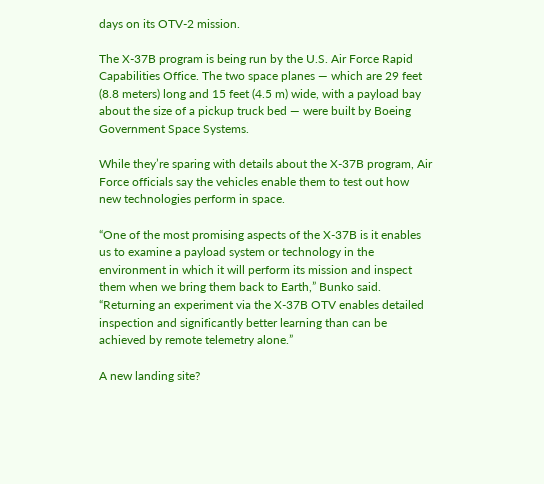days on its OTV-2 mission.

The X-37B program is being run by the U.S. Air Force Rapid Capabilities Office. The two space planes — which are 29 feet (8.8 meters) long and 15 feet (4.5 m) wide, with a payload bay about the size of a pickup truck bed — were built by Boeing Government Space Systems.

While they’re sparing with details about the X-37B program, Air Force officials say the vehicles enable them to test out how new technologies perform in space.

“One of the most promising aspects of the X-37B is it enables us to examine a payload system or technology in the environment in which it will perform its mission and inspect them when we bring them back to Earth,” Bunko said. “Returning an experiment via the X-37B OTV enables detailed inspection and significantly better learning than can be achieved by remote telemetry alone.”

A new landing site?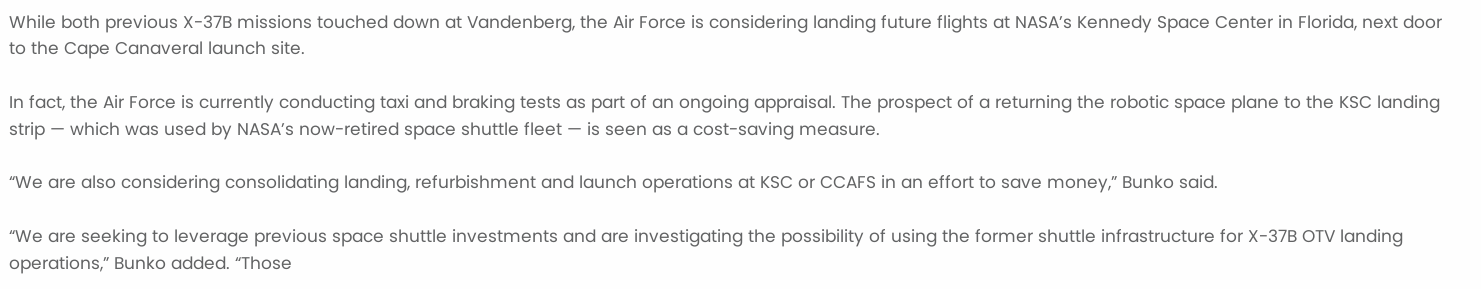While both previous X-37B missions touched down at Vandenberg, the Air Force is considering landing future flights at NASA’s Kennedy Space Center in Florida, next door to the Cape Canaveral launch site.

In fact, the Air Force is currently conducting taxi and braking tests as part of an ongoing appraisal. The prospect of a returning the robotic space plane to the KSC landing strip — which was used by NASA’s now-retired space shuttle fleet — is seen as a cost-saving measure.

“We are also considering consolidating landing, refurbishment and launch operations at KSC or CCAFS in an effort to save money,” Bunko said.

“We are seeking to leverage previous space shuttle investments and are investigating the possibility of using the former shuttle infrastructure for X-37B OTV landing operations,” Bunko added. “Those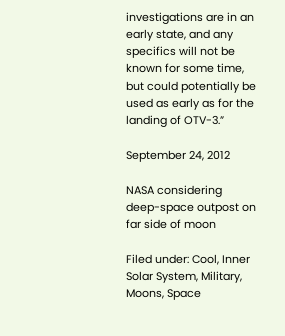investigations are in an early state, and any specifics will not be known for some time, but could potentially be used as early as for the landing of OTV-3.”

September 24, 2012

NASA considering deep-space outpost on far side of moon

Filed under: Cool, Inner Solar System, Military, Moons, Space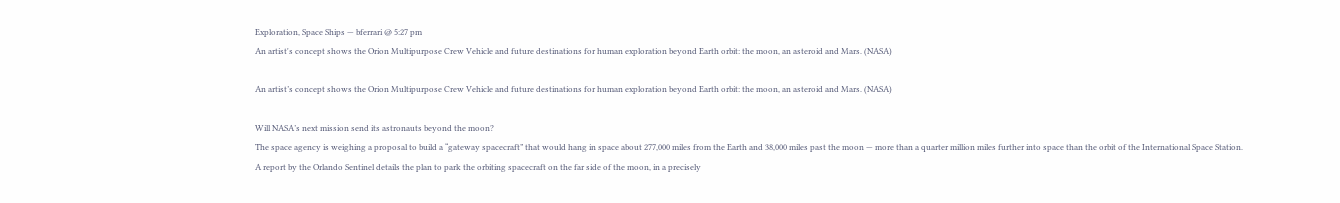Exploration, Space Ships — bferrari @ 5:27 pm
An artist's concept shows the Orion Multipurpose Crew Vehicle and future destinations for human exploration beyond Earth orbit: the moon, an asteroid and Mars. (NASA)

An artist’s concept shows the Orion Multipurpose Crew Vehicle and future destinations for human exploration beyond Earth orbit: the moon, an asteroid and Mars. (NASA)

Will NASA’s next mission send its astronauts beyond the moon?
The space agency is weighing a proposal to build a “gateway spacecraft” that would hang in space about 277,000 miles from the Earth and 38,000 miles past the moon — more than a quarter million miles further into space than the orbit of the International Space Station.
A report by the Orlando Sentinel details the plan to park the orbiting spacecraft on the far side of the moon, in a precisely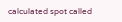calculated spot called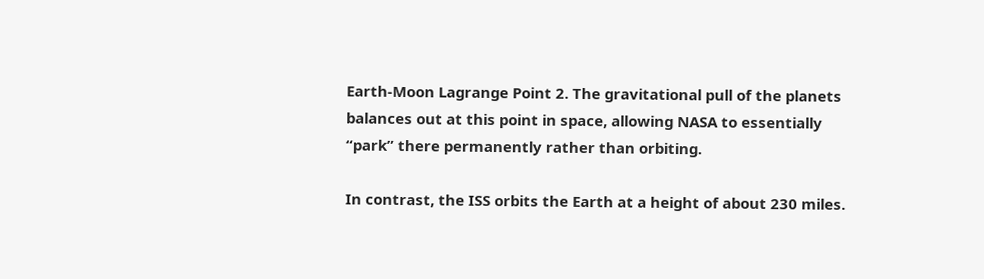Earth-Moon Lagrange Point 2. The gravitational pull of the planets balances out at this point in space, allowing NASA to essentially “park” there permanently rather than orbiting.

In contrast, the ISS orbits the Earth at a height of about 230 miles.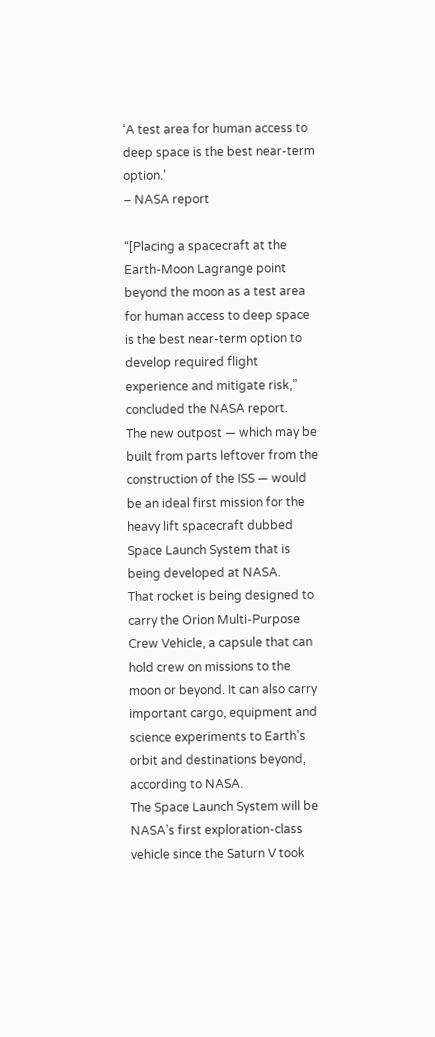‘A test area for human access to deep space is the best near-term option.’
– NASA report

“[Placing a spacecraft at the Earth-Moon Lagrange point beyond the moon as a test area for human access to deep space is the best near-term option to develop required flight experience and mitigate risk,” concluded the NASA report.
The new outpost — which may be built from parts leftover from the construction of the ISS — would be an ideal first mission for the heavy lift spacecraft dubbed Space Launch System that is being developed at NASA.
That rocket is being designed to carry the Orion Multi-Purpose Crew Vehicle, a capsule that can hold crew on missions to the moon or beyond. It can also carry important cargo, equipment and science experiments to Earth’s orbit and destinations beyond, according to NASA.
The Space Launch System will be NASA’s first exploration-class vehicle since the Saturn V took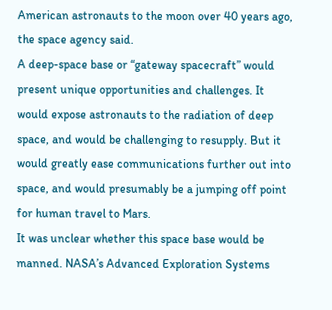American astronauts to the moon over 40 years ago, the space agency said.
A deep-space base or “gateway spacecraft” would present unique opportunities and challenges. It would expose astronauts to the radiation of deep space, and would be challenging to resupply. But it would greatly ease communications further out into space, and would presumably be a jumping off point for human travel to Mars.
It was unclear whether this space base would be manned. NASA’s Advanced Exploration Systems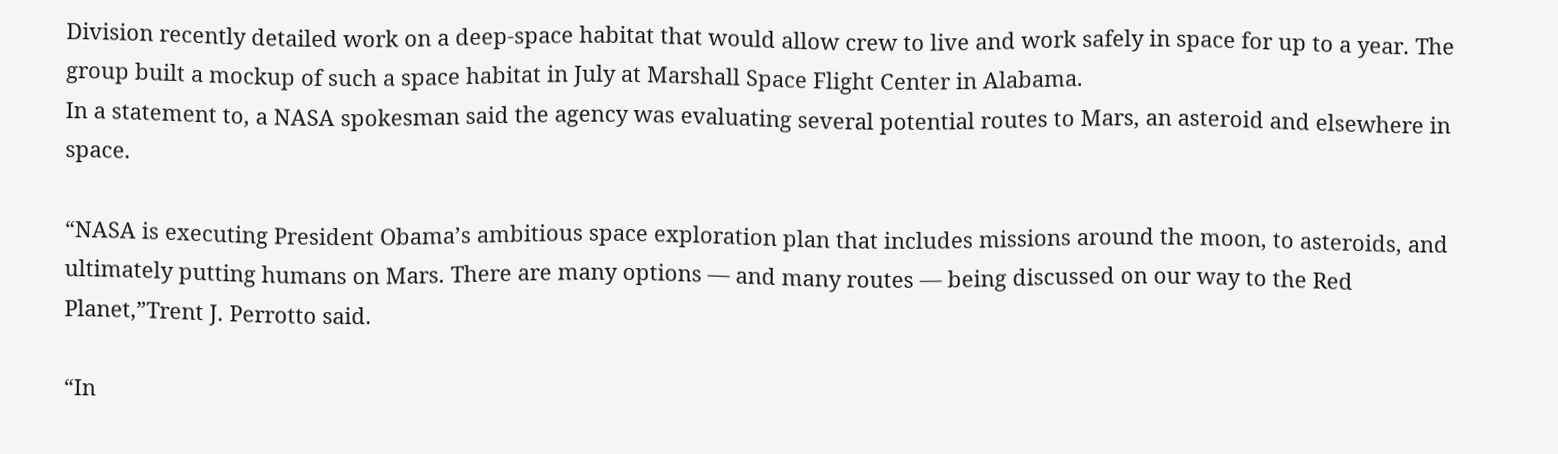Division recently detailed work on a deep-space habitat that would allow crew to live and work safely in space for up to a year. The group built a mockup of such a space habitat in July at Marshall Space Flight Center in Alabama.
In a statement to, a NASA spokesman said the agency was evaluating several potential routes to Mars, an asteroid and elsewhere in space.

“NASA is executing President Obama’s ambitious space exploration plan that includes missions around the moon, to asteroids, and ultimately putting humans on Mars. There are many options — and many routes — being discussed on our way to the Red Planet,”Trent J. Perrotto said.

“In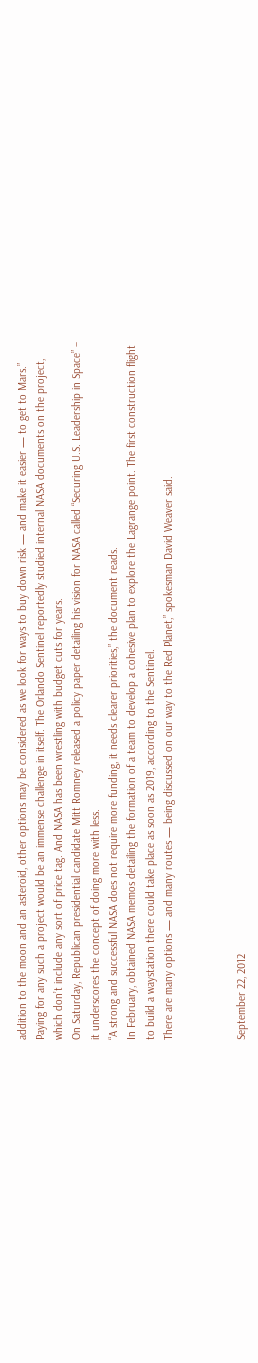addition to the moon and an asteroid, other options may be considered as we look for ways to buy down risk — and make it easier — to get to Mars.”
Paying for any such a project would be an immense challenge in itself. The Orlando Sentinel reportedly studied internal NASA documents on the project, which don’t include any sort of price tag. And NASA has been wrestling with budget cuts for years.
On Saturday, Republican presidential candidate Mitt Romney released a policy paper detailing his vision for NASA called “Securing U.S. Leadership in Space” – it underscores the concept of doing more with less.
“A strong and successful NASA does not require more funding, it needs clearer priorities,” the document reads.
In February, obtained NASA memos detailing the formation of a team to develop a cohesive plan to explore the Lagrange point. The first construction flight to build a waystation there could take place as soon as 2019, according to the Sentinel.
There are many options — and many routes — being discussed on our way to the Red Planet,” spokesman David Weaver said.



September 22, 2012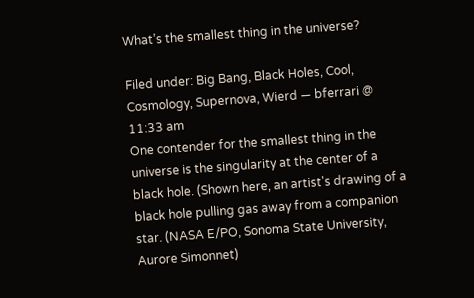What’s the smallest thing in the universe?

Filed under: Big Bang, Black Holes, Cool, Cosmology, Supernova, Wierd — bferrari @ 11:33 am
One contender for the smallest thing in the universe is the singularity at the center of a black hole. (Shown here, an artist's drawing of a black hole pulling gas away from a companion star. (NASA E/PO, Sonoma State University, Aurore Simonnet)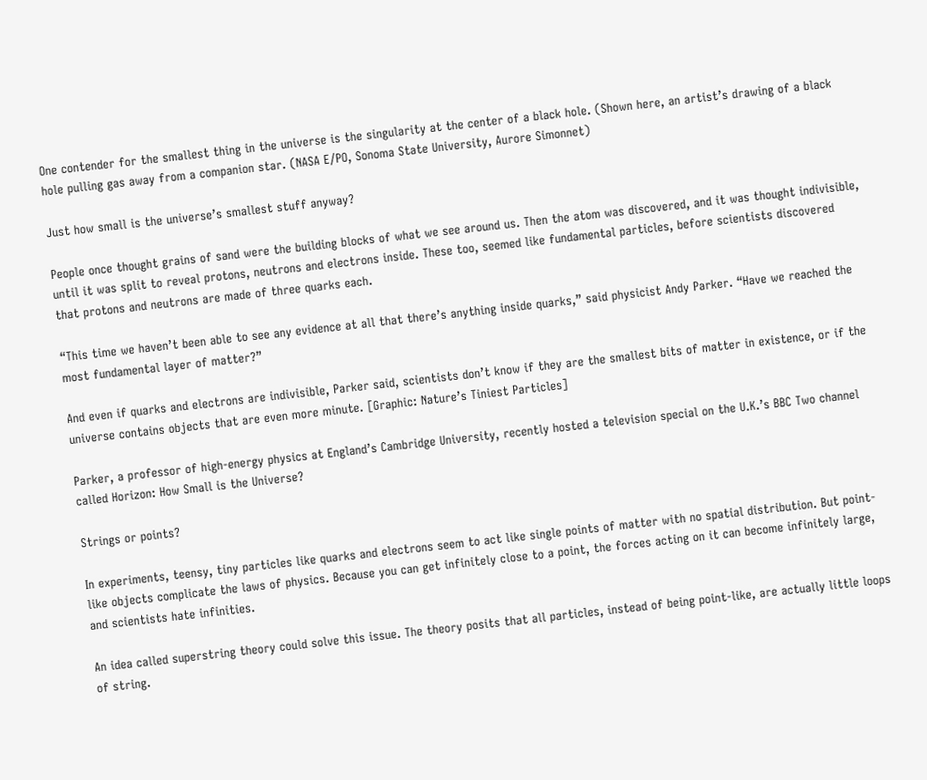One contender for the smallest thing in the universe is the singularity at the center of a black hole. (Shown here, an artist’s drawing of a black hole pulling gas away from a companion star. (NASA E/PO, Sonoma State University, Aurore Simonnet)

Just how small is the universe’s smallest stuff anyway?

People once thought grains of sand were the building blocks of what we see around us. Then the atom was discovered, and it was thought indivisible, until it was split to reveal protons, neutrons and electrons inside. These too, seemed like fundamental particles, before scientists discovered that protons and neutrons are made of three quarks each.

“This time we haven’t been able to see any evidence at all that there’s anything inside quarks,” said physicist Andy Parker. “Have we reached the most fundamental layer of matter?”

And even if quarks and electrons are indivisible, Parker said, scientists don’t know if they are the smallest bits of matter in existence, or if the universe contains objects that are even more minute. [Graphic: Nature’s Tiniest Particles]

Parker, a professor of high-energy physics at England’s Cambridge University, recently hosted a television special on the U.K.’s BBC Two channel called Horizon: How Small is the Universe?

Strings or points?

In experiments, teensy, tiny particles like quarks and electrons seem to act like single points of matter with no spatial distribution. But point-like objects complicate the laws of physics. Because you can get infinitely close to a point, the forces acting on it can become infinitely large, and scientists hate infinities.

An idea called superstring theory could solve this issue. The theory posits that all particles, instead of being point-like, are actually little loops of string.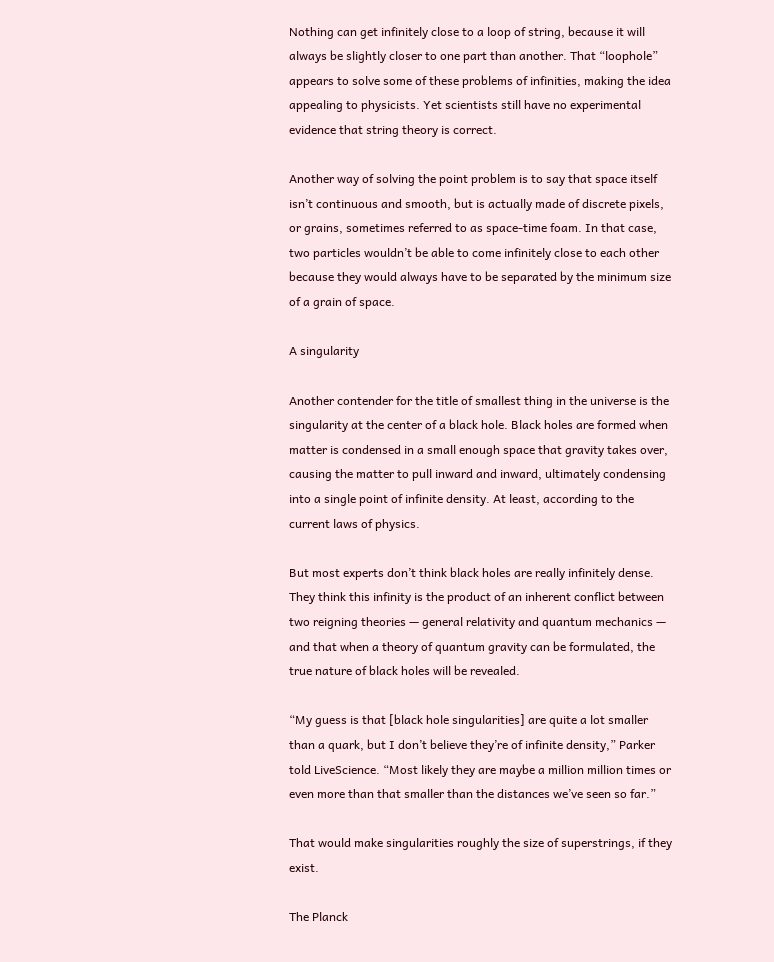Nothing can get infinitely close to a loop of string, because it will always be slightly closer to one part than another. That “loophole” appears to solve some of these problems of infinities, making the idea appealing to physicists. Yet scientists still have no experimental evidence that string theory is correct.

Another way of solving the point problem is to say that space itself isn’t continuous and smooth, but is actually made of discrete pixels, or grains, sometimes referred to as space-time foam. In that case, two particles wouldn’t be able to come infinitely close to each other because they would always have to be separated by the minimum size of a grain of space.

A singularity

Another contender for the title of smallest thing in the universe is the singularity at the center of a black hole. Black holes are formed when matter is condensed in a small enough space that gravity takes over, causing the matter to pull inward and inward, ultimately condensing into a single point of infinite density. At least, according to the current laws of physics.

But most experts don’t think black holes are really infinitely dense. They think this infinity is the product of an inherent conflict between two reigning theories — general relativity and quantum mechanics — and that when a theory of quantum gravity can be formulated, the true nature of black holes will be revealed.

“My guess is that [black hole singularities] are quite a lot smaller than a quark, but I don’t believe they’re of infinite density,” Parker told LiveScience. “Most likely they are maybe a million million times or even more than that smaller than the distances we’ve seen so far.”

That would make singularities roughly the size of superstrings, if they exist.

The Planck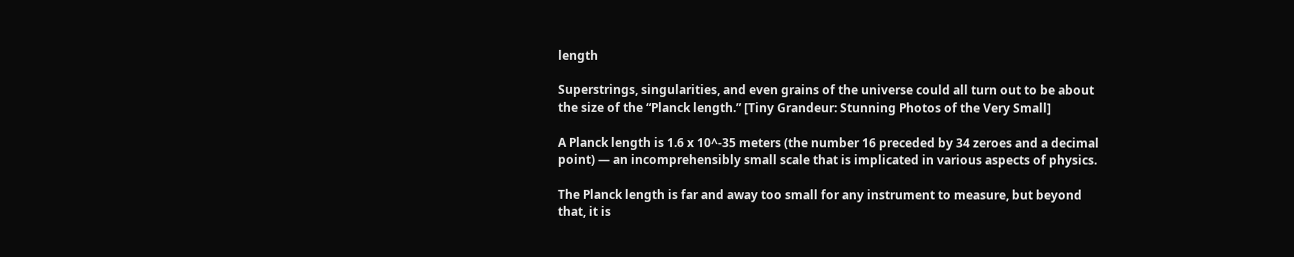length

Superstrings, singularities, and even grains of the universe could all turn out to be about the size of the “Planck length.” [Tiny Grandeur: Stunning Photos of the Very Small]

A Planck length is 1.6 x 10^-35 meters (the number 16 preceded by 34 zeroes and a decimal point) — an incomprehensibly small scale that is implicated in various aspects of physics.

The Planck length is far and away too small for any instrument to measure, but beyond that, it is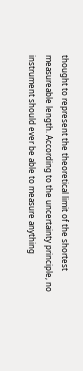thought to represent the theoretical limit of the shortest measureable length. According to the uncertainty principle, no instrument should ever be able to measure anything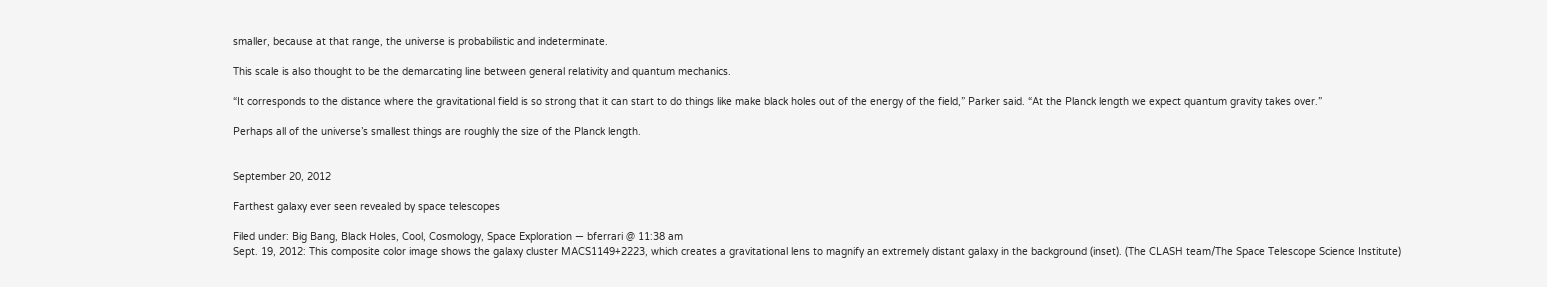smaller, because at that range, the universe is probabilistic and indeterminate.

This scale is also thought to be the demarcating line between general relativity and quantum mechanics.

“It corresponds to the distance where the gravitational field is so strong that it can start to do things like make black holes out of the energy of the field,” Parker said. “At the Planck length we expect quantum gravity takes over.”

Perhaps all of the universe’s smallest things are roughly the size of the Planck length.


September 20, 2012

Farthest galaxy ever seen revealed by space telescopes

Filed under: Big Bang, Black Holes, Cool, Cosmology, Space Exploration — bferrari @ 11:38 am
Sept. 19, 2012: This composite color image shows the galaxy cluster MACS1149+2223, which creates a gravitational lens to magnify an extremely distant galaxy in the background (inset). (The CLASH team/The Space Telescope Science Institute)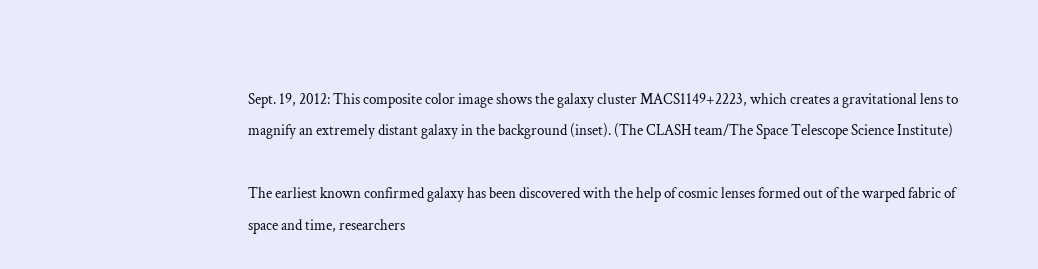Sept. 19, 2012: This composite color image shows the galaxy cluster MACS1149+2223, which creates a gravitational lens to magnify an extremely distant galaxy in the background (inset). (The CLASH team/The Space Telescope Science Institute)

The earliest known confirmed galaxy has been discovered with the help of cosmic lenses formed out of the warped fabric of space and time, researchers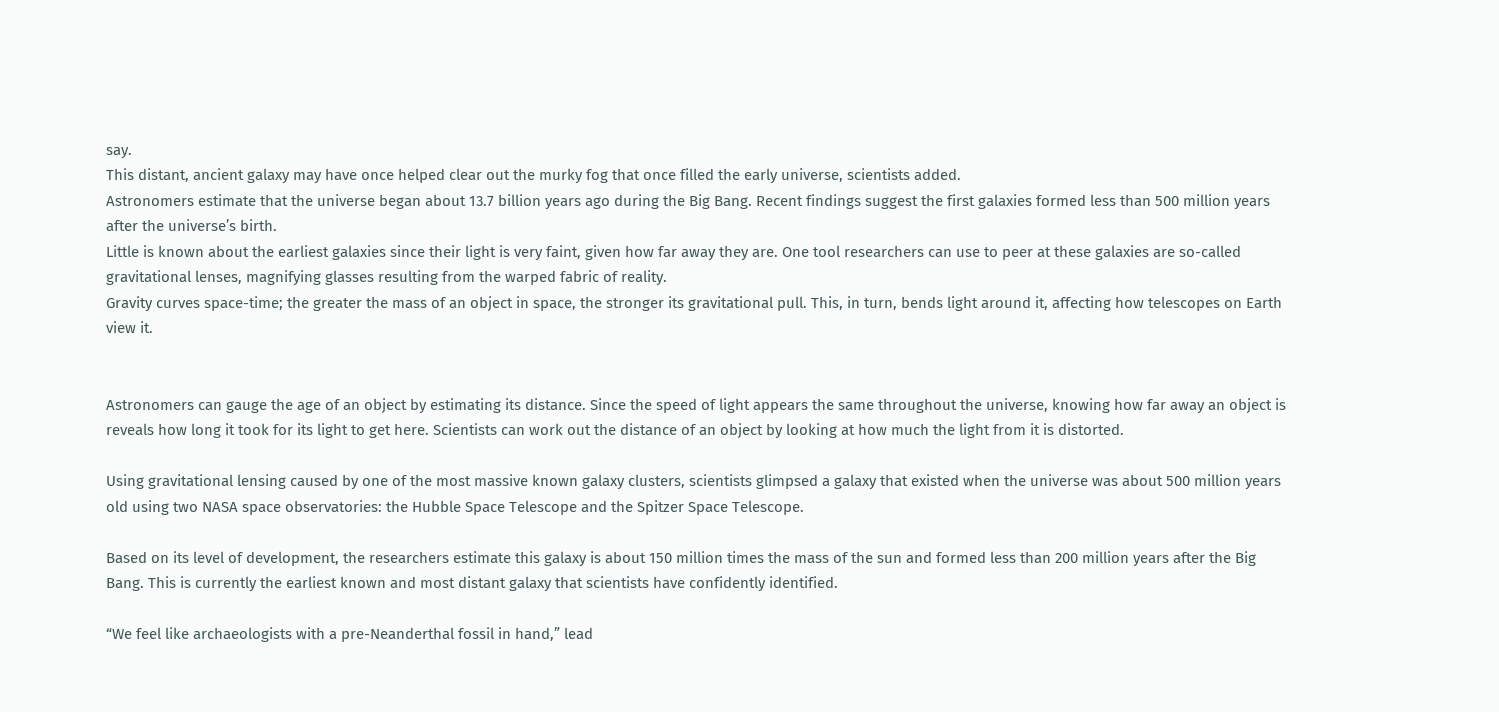say.
This distant, ancient galaxy may have once helped clear out the murky fog that once filled the early universe, scientists added.
Astronomers estimate that the universe began about 13.7 billion years ago during the Big Bang. Recent findings suggest the first galaxies formed less than 500 million years after the universe’s birth.
Little is known about the earliest galaxies since their light is very faint, given how far away they are. One tool researchers can use to peer at these galaxies are so-called gravitational lenses, magnifying glasses resulting from the warped fabric of reality.
Gravity curves space-time; the greater the mass of an object in space, the stronger its gravitational pull. This, in turn, bends light around it, affecting how telescopes on Earth view it.


Astronomers can gauge the age of an object by estimating its distance. Since the speed of light appears the same throughout the universe, knowing how far away an object is reveals how long it took for its light to get here. Scientists can work out the distance of an object by looking at how much the light from it is distorted.

Using gravitational lensing caused by one of the most massive known galaxy clusters, scientists glimpsed a galaxy that existed when the universe was about 500 million years old using two NASA space observatories: the Hubble Space Telescope and the Spitzer Space Telescope.

Based on its level of development, the researchers estimate this galaxy is about 150 million times the mass of the sun and formed less than 200 million years after the Big Bang. This is currently the earliest known and most distant galaxy that scientists have confidently identified.

“We feel like archaeologists with a pre-Neanderthal fossil in hand,” lead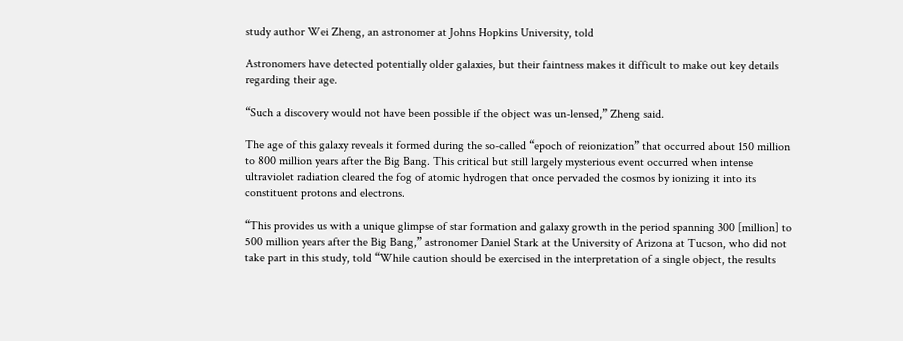study author Wei Zheng, an astronomer at Johns Hopkins University, told

Astronomers have detected potentially older galaxies, but their faintness makes it difficult to make out key details regarding their age.

“Such a discovery would not have been possible if the object was un-lensed,” Zheng said.

The age of this galaxy reveals it formed during the so-called “epoch of reionization” that occurred about 150 million to 800 million years after the Big Bang. This critical but still largely mysterious event occurred when intense ultraviolet radiation cleared the fog of atomic hydrogen that once pervaded the cosmos by ionizing it into its constituent protons and electrons.

“This provides us with a unique glimpse of star formation and galaxy growth in the period spanning 300 [million] to 500 million years after the Big Bang,” astronomer Daniel Stark at the University of Arizona at Tucson, who did not take part in this study, told “While caution should be exercised in the interpretation of a single object, the results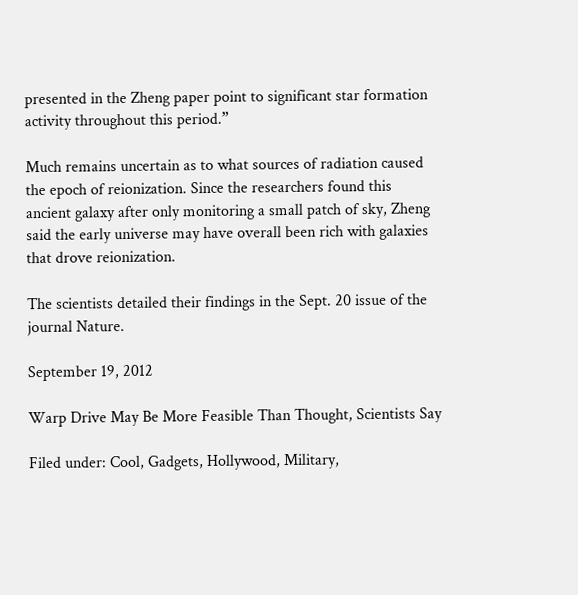presented in the Zheng paper point to significant star formation activity throughout this period.”

Much remains uncertain as to what sources of radiation caused the epoch of reionization. Since the researchers found this ancient galaxy after only monitoring a small patch of sky, Zheng said the early universe may have overall been rich with galaxies that drove reionization.

The scientists detailed their findings in the Sept. 20 issue of the journal Nature.

September 19, 2012

Warp Drive May Be More Feasible Than Thought, Scientists Say

Filed under: Cool, Gadgets, Hollywood, Military,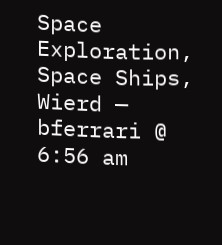Space Exploration, Space Ships, Wierd — bferrari @ 6:56 am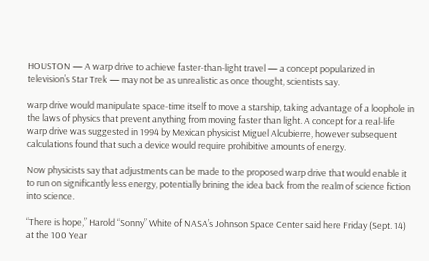HOUSTON — A warp drive to achieve faster-than-light travel — a concept popularized in television’s Star Trek — may not be as unrealistic as once thought, scientists say.

warp drive would manipulate space-time itself to move a starship, taking advantage of a loophole in the laws of physics that prevent anything from moving faster than light. A concept for a real-life warp drive was suggested in 1994 by Mexican physicist Miguel Alcubierre, however subsequent calculations found that such a device would require prohibitive amounts of energy.

Now physicists say that adjustments can be made to the proposed warp drive that would enable it to run on significantly less energy, potentially brining the idea back from the realm of science fiction into science.

“There is hope,” Harold “Sonny” White of NASA’s Johnson Space Center said here Friday (Sept. 14) at the 100 Year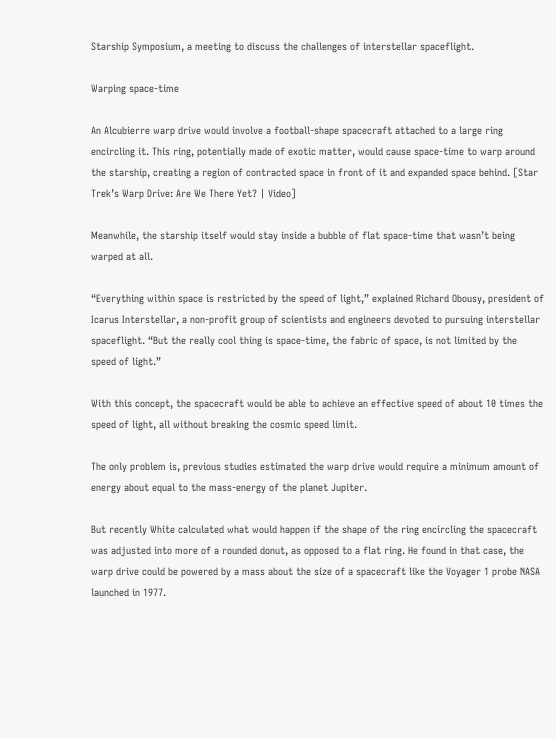Starship Symposium, a meeting to discuss the challenges of interstellar spaceflight.

Warping space-time

An Alcubierre warp drive would involve a football-shape spacecraft attached to a large ring encircling it. This ring, potentially made of exotic matter, would cause space-time to warp around the starship, creating a region of contracted space in front of it and expanded space behind. [Star Trek’s Warp Drive: Are We There Yet? | Video]

Meanwhile, the starship itself would stay inside a bubble of flat space-time that wasn’t being warped at all.

“Everything within space is restricted by the speed of light,” explained Richard Obousy, president of Icarus Interstellar, a non-profit group of scientists and engineers devoted to pursuing interstellar spaceflight. “But the really cool thing is space-time, the fabric of space, is not limited by the speed of light.”

With this concept, the spacecraft would be able to achieve an effective speed of about 10 times the speed of light, all without breaking the cosmic speed limit.

The only problem is, previous studies estimated the warp drive would require a minimum amount of energy about equal to the mass-energy of the planet Jupiter.

But recently White calculated what would happen if the shape of the ring encircling the spacecraft was adjusted into more of a rounded donut, as opposed to a flat ring. He found in that case, the warp drive could be powered by a mass about the size of a spacecraft like the Voyager 1 probe NASA launched in 1977.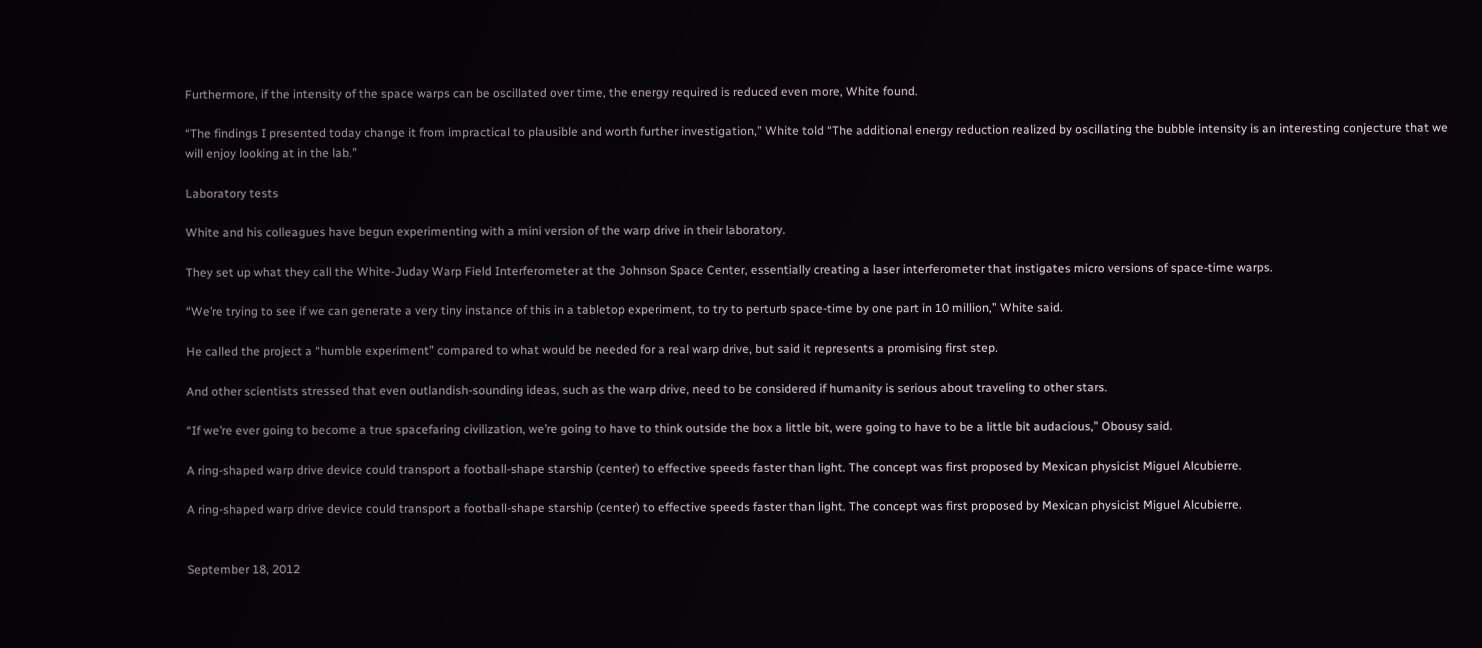Furthermore, if the intensity of the space warps can be oscillated over time, the energy required is reduced even more, White found.

“The findings I presented today change it from impractical to plausible and worth further investigation,” White told “The additional energy reduction realized by oscillating the bubble intensity is an interesting conjecture that we will enjoy looking at in the lab.”

Laboratory tests

White and his colleagues have begun experimenting with a mini version of the warp drive in their laboratory.

They set up what they call the White-Juday Warp Field Interferometer at the Johnson Space Center, essentially creating a laser interferometer that instigates micro versions of space-time warps.

“We’re trying to see if we can generate a very tiny instance of this in a tabletop experiment, to try to perturb space-time by one part in 10 million,” White said.

He called the project a “humble experiment” compared to what would be needed for a real warp drive, but said it represents a promising first step.

And other scientists stressed that even outlandish-sounding ideas, such as the warp drive, need to be considered if humanity is serious about traveling to other stars.

“If we’re ever going to become a true spacefaring civilization, we’re going to have to think outside the box a little bit, were going to have to be a little bit audacious,” Obousy said.

A ring-shaped warp drive device could transport a football-shape starship (center) to effective speeds faster than light. The concept was first proposed by Mexican physicist Miguel Alcubierre.

A ring-shaped warp drive device could transport a football-shape starship (center) to effective speeds faster than light. The concept was first proposed by Mexican physicist Miguel Alcubierre.


September 18, 2012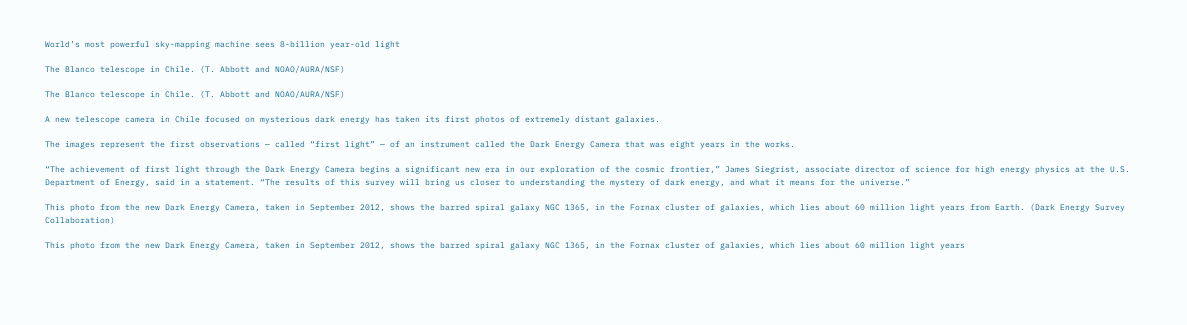World’s most powerful sky-mapping machine sees 8-billion year-old light

The Blanco telescope in Chile. (T. Abbott and NOAO/AURA/NSF)

The Blanco telescope in Chile. (T. Abbott and NOAO/AURA/NSF)

A new telescope camera in Chile focused on mysterious dark energy has taken its first photos of extremely distant galaxies.

The images represent the first observations — called “first light” — of an instrument called the Dark Energy Camera that was eight years in the works.

“The achievement of first light through the Dark Energy Camera begins a significant new era in our exploration of the cosmic frontier,” James Siegrist, associate director of science for high energy physics at the U.S. Department of Energy, said in a statement. “The results of this survey will bring us closer to understanding the mystery of dark energy, and what it means for the universe.”

This photo from the new Dark Energy Camera, taken in September 2012, shows the barred spiral galaxy NGC 1365, in the Fornax cluster of galaxies, which lies about 60 million light years from Earth. (Dark Energy Survey Collaboration)

This photo from the new Dark Energy Camera, taken in September 2012, shows the barred spiral galaxy NGC 1365, in the Fornax cluster of galaxies, which lies about 60 million light years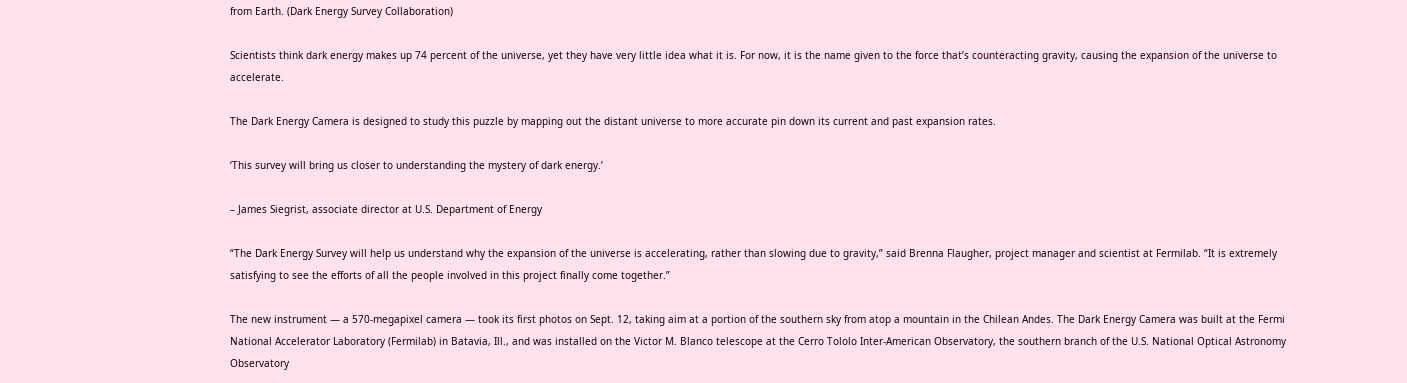from Earth. (Dark Energy Survey Collaboration)

Scientists think dark energy makes up 74 percent of the universe, yet they have very little idea what it is. For now, it is the name given to the force that’s counteracting gravity, causing the expansion of the universe to accelerate.

The Dark Energy Camera is designed to study this puzzle by mapping out the distant universe to more accurate pin down its current and past expansion rates.

‘This survey will bring us closer to understanding the mystery of dark energy.’

– James Siegrist, associate director at U.S. Department of Energy

“The Dark Energy Survey will help us understand why the expansion of the universe is accelerating, rather than slowing due to gravity,” said Brenna Flaugher, project manager and scientist at Fermilab. “It is extremely satisfying to see the efforts of all the people involved in this project finally come together.”

The new instrument — a 570-megapixel camera — took its first photos on Sept. 12, taking aim at a portion of the southern sky from atop a mountain in the Chilean Andes. The Dark Energy Camera was built at the Fermi National Accelerator Laboratory (Fermilab) in Batavia, Ill., and was installed on the Victor M. Blanco telescope at the Cerro Tololo Inter-American Observatory, the southern branch of the U.S. National Optical Astronomy Observatory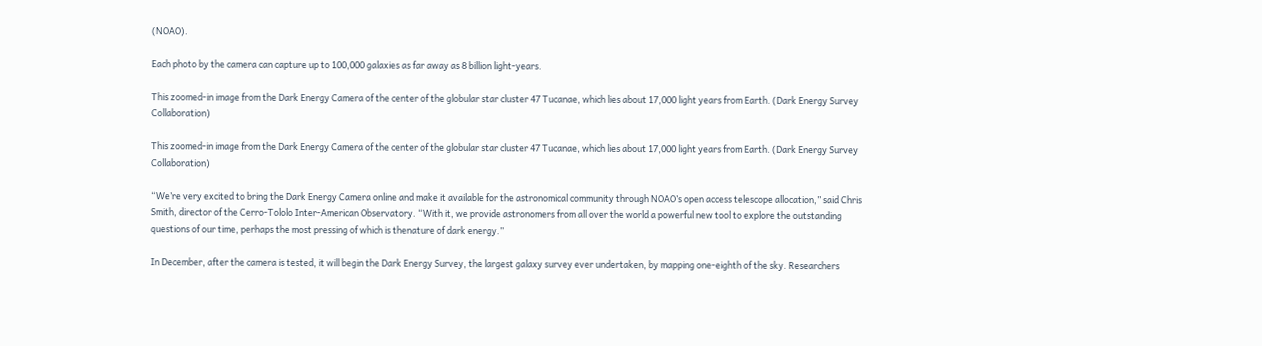(NOAO).

Each photo by the camera can capture up to 100,000 galaxies as far away as 8 billion light-years.

This zoomed-in image from the Dark Energy Camera of the center of the globular star cluster 47 Tucanae, which lies about 17,000 light years from Earth. (Dark Energy Survey Collaboration)

This zoomed-in image from the Dark Energy Camera of the center of the globular star cluster 47 Tucanae, which lies about 17,000 light years from Earth. (Dark Energy Survey Collaboration)

“We’re very excited to bring the Dark Energy Camera online and make it available for the astronomical community through NOAO’s open access telescope allocation,” said Chris Smith, director of the Cerro-Tololo Inter-American Observatory. “With it, we provide astronomers from all over the world a powerful new tool to explore the outstanding questions of our time, perhaps the most pressing of which is thenature of dark energy.”

In December, after the camera is tested, it will begin the Dark Energy Survey, the largest galaxy survey ever undertaken, by mapping one-eighth of the sky. Researchers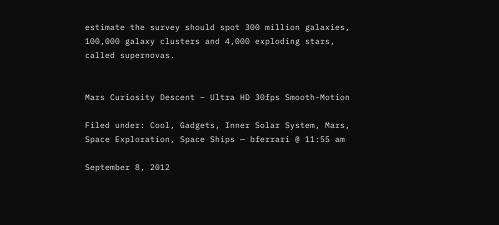estimate the survey should spot 300 million galaxies, 100,000 galaxy clusters and 4,000 exploding stars, called supernovas.


Mars Curiosity Descent – Ultra HD 30fps Smooth-Motion

Filed under: Cool, Gadgets, Inner Solar System, Mars, Space Exploration, Space Ships — bferrari @ 11:55 am

September 8, 2012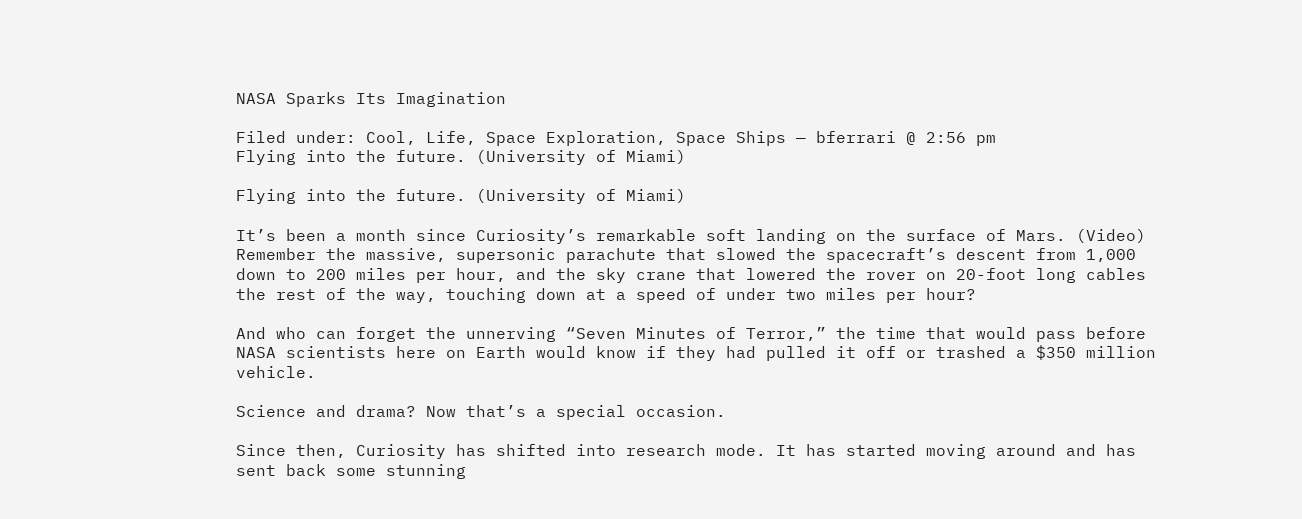NASA Sparks Its Imagination

Filed under: Cool, Life, Space Exploration, Space Ships — bferrari @ 2:56 pm
Flying into the future. (University of Miami)

Flying into the future. (University of Miami)

It’s been a month since Curiosity’s remarkable soft landing on the surface of Mars. (Video) Remember the massive, supersonic parachute that slowed the spacecraft’s descent from 1,000 down to 200 miles per hour, and the sky crane that lowered the rover on 20-foot long cables the rest of the way, touching down at a speed of under two miles per hour?

And who can forget the unnerving “Seven Minutes of Terror,” the time that would pass before NASA scientists here on Earth would know if they had pulled it off or trashed a $350 million vehicle.

Science and drama? Now that’s a special occasion.

Since then, Curiosity has shifted into research mode. It has started moving around and has sent back some stunning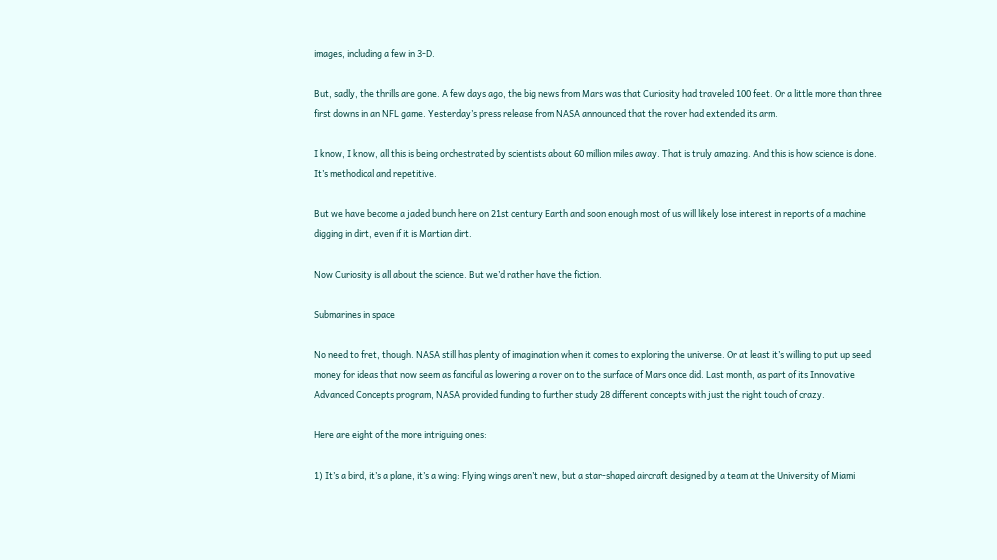images, including a few in 3-D.

But, sadly, the thrills are gone. A few days ago, the big news from Mars was that Curiosity had traveled 100 feet. Or a little more than three first downs in an NFL game. Yesterday’s press release from NASA announced that the rover had extended its arm.

I know, I know, all this is being orchestrated by scientists about 60 million miles away. That is truly amazing. And this is how science is done. It’s methodical and repetitive.

But we have become a jaded bunch here on 21st century Earth and soon enough most of us will likely lose interest in reports of a machine digging in dirt, even if it is Martian dirt.

Now Curiosity is all about the science. But we’d rather have the fiction.

Submarines in space

No need to fret, though. NASA still has plenty of imagination when it comes to exploring the universe. Or at least it’s willing to put up seed money for ideas that now seem as fanciful as lowering a rover on to the surface of Mars once did. Last month, as part of its Innovative Advanced Concepts program, NASA provided funding to further study 28 different concepts with just the right touch of crazy.

Here are eight of the more intriguing ones:

1) It’s a bird, it’s a plane, it’s a wing: Flying wings aren’t new, but a star-shaped aircraft designed by a team at the University of Miami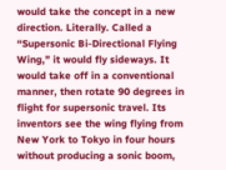would take the concept in a new direction. Literally. Called a “Supersonic Bi-Directional Flying Wing,” it would fly sideways. It would take off in a conventional manner, then rotate 90 degrees in flight for supersonic travel. Its inventors see the wing flying from New York to Tokyo in four hours without producing a sonic boom,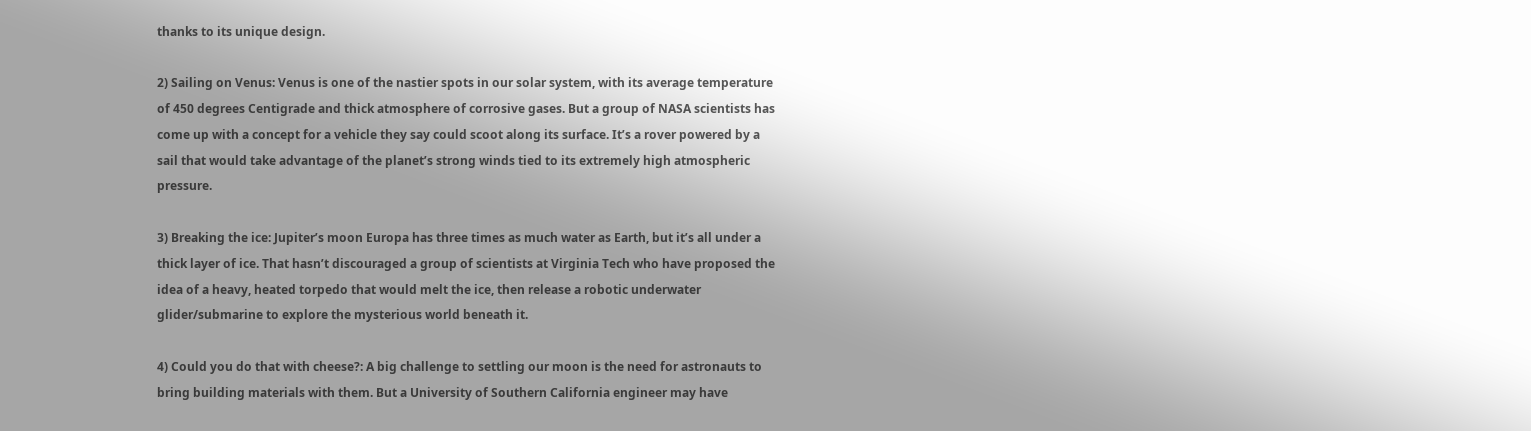thanks to its unique design.

2) Sailing on Venus: Venus is one of the nastier spots in our solar system, with its average temperature of 450 degrees Centigrade and thick atmosphere of corrosive gases. But a group of NASA scientists has come up with a concept for a vehicle they say could scoot along its surface. It’s a rover powered by a sail that would take advantage of the planet’s strong winds tied to its extremely high atmospheric pressure.

3) Breaking the ice: Jupiter’s moon Europa has three times as much water as Earth, but it’s all under a thick layer of ice. That hasn’t discouraged a group of scientists at Virginia Tech who have proposed the idea of a heavy, heated torpedo that would melt the ice, then release a robotic underwater glider/submarine to explore the mysterious world beneath it.

4) Could you do that with cheese?: A big challenge to settling our moon is the need for astronauts to bring building materials with them. But a University of Southern California engineer may have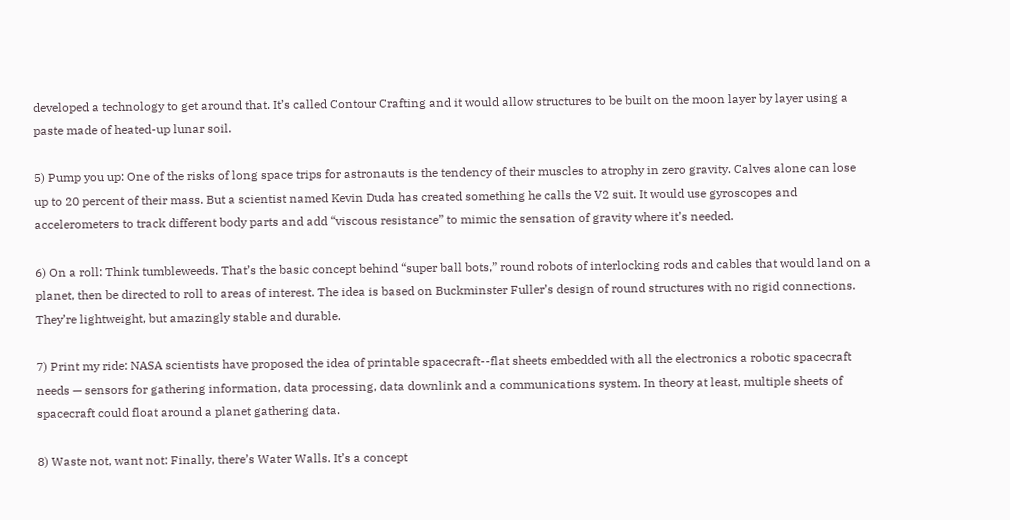developed a technology to get around that. It’s called Contour Crafting and it would allow structures to be built on the moon layer by layer using a paste made of heated-up lunar soil.

5) Pump you up: One of the risks of long space trips for astronauts is the tendency of their muscles to atrophy in zero gravity. Calves alone can lose up to 20 percent of their mass. But a scientist named Kevin Duda has created something he calls the V2 suit. It would use gyroscopes and accelerometers to track different body parts and add “viscous resistance” to mimic the sensation of gravity where it’s needed.

6) On a roll: Think tumbleweeds. That’s the basic concept behind “super ball bots,” round robots of interlocking rods and cables that would land on a planet, then be directed to roll to areas of interest. The idea is based on Buckminster Fuller’s design of round structures with no rigid connections. They’re lightweight, but amazingly stable and durable.

7) Print my ride: NASA scientists have proposed the idea of printable spacecraft--flat sheets embedded with all the electronics a robotic spacecraft needs — sensors for gathering information, data processing, data downlink and a communications system. In theory at least, multiple sheets of spacecraft could float around a planet gathering data.

8) Waste not, want not: Finally, there’s Water Walls. It’s a concept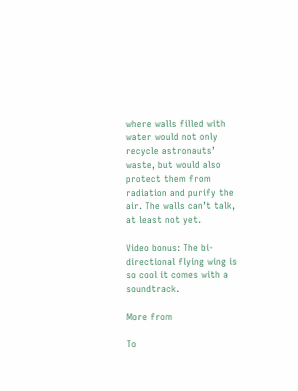where walls filled with water would not only recycle astronauts’ waste, but would also protect them from radiation and purify the air. The walls can’t talk, at least not yet.

Video bonus: The bi-directional flying wing is so cool it comes with a soundtrack.

More from

To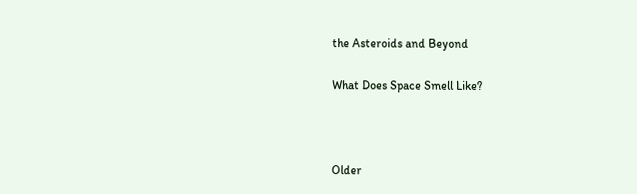the Asteroids and Beyond

What Does Space Smell Like?



Older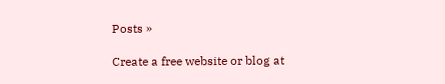Posts »

Create a free website or blog at